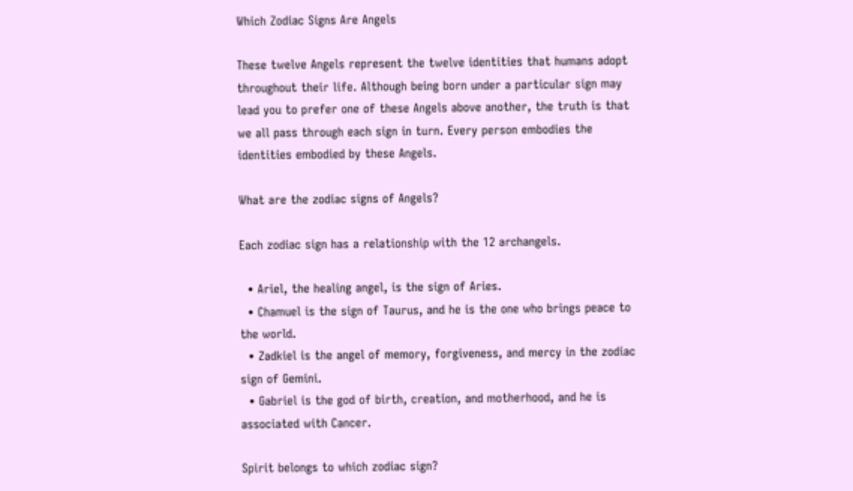Which Zodiac Signs Are Angels

These twelve Angels represent the twelve identities that humans adopt throughout their life. Although being born under a particular sign may lead you to prefer one of these Angels above another, the truth is that we all pass through each sign in turn. Every person embodies the identities embodied by these Angels.

What are the zodiac signs of Angels?

Each zodiac sign has a relationship with the 12 archangels.

  • Ariel, the healing angel, is the sign of Aries.
  • Chamuel is the sign of Taurus, and he is the one who brings peace to the world.
  • Zadkiel is the angel of memory, forgiveness, and mercy in the zodiac sign of Gemini.
  • Gabriel is the god of birth, creation, and motherhood, and he is associated with Cancer.

Spirit belongs to which zodiac sign?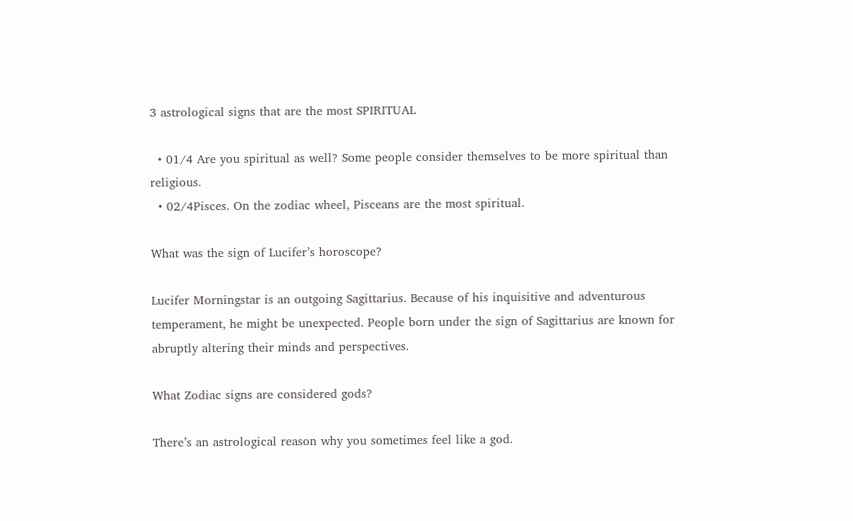3 astrological signs that are the most SPIRITUAL

  • 01/4 Are you spiritual as well? Some people consider themselves to be more spiritual than religious.
  • 02/4Pisces. On the zodiac wheel, Pisceans are the most spiritual.

What was the sign of Lucifer’s horoscope?

Lucifer Morningstar is an outgoing Sagittarius. Because of his inquisitive and adventurous temperament, he might be unexpected. People born under the sign of Sagittarius are known for abruptly altering their minds and perspectives.

What Zodiac signs are considered gods?

There’s an astrological reason why you sometimes feel like a god.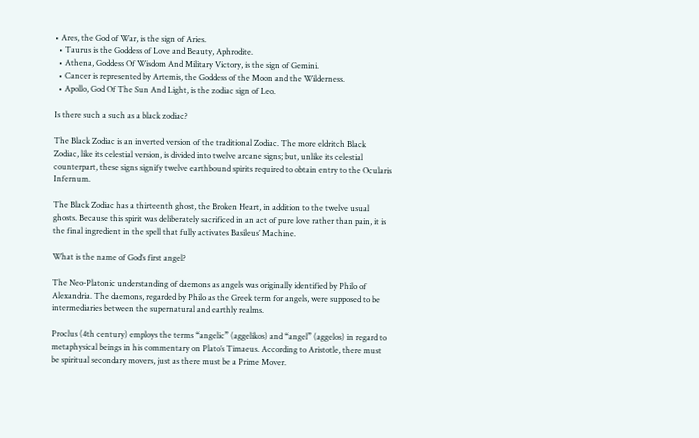• Ares, the God of War, is the sign of Aries.
  • Taurus is the Goddess of Love and Beauty, Aphrodite.
  • Athena, Goddess Of Wisdom And Military Victory, is the sign of Gemini.
  • Cancer is represented by Artemis, the Goddess of the Moon and the Wilderness.
  • Apollo, God Of The Sun And Light, is the zodiac sign of Leo.

Is there such a such as a black zodiac?

The Black Zodiac is an inverted version of the traditional Zodiac. The more eldritch Black Zodiac, like its celestial version, is divided into twelve arcane signs; but, unlike its celestial counterpart, these signs signify twelve earthbound spirits required to obtain entry to the Ocularis Infernum.

The Black Zodiac has a thirteenth ghost, the Broken Heart, in addition to the twelve usual ghosts. Because this spirit was deliberately sacrificed in an act of pure love rather than pain, it is the final ingredient in the spell that fully activates Basileus’ Machine.

What is the name of God’s first angel?

The Neo-Platonic understanding of daemons as angels was originally identified by Philo of Alexandria. The daemons, regarded by Philo as the Greek term for angels, were supposed to be intermediaries between the supernatural and earthly realms.

Proclus (4th century) employs the terms “angelic” (aggelikos) and “angel” (aggelos) in regard to metaphysical beings in his commentary on Plato’s Timaeus. According to Aristotle, there must be spiritual secondary movers, just as there must be a Prime Mover.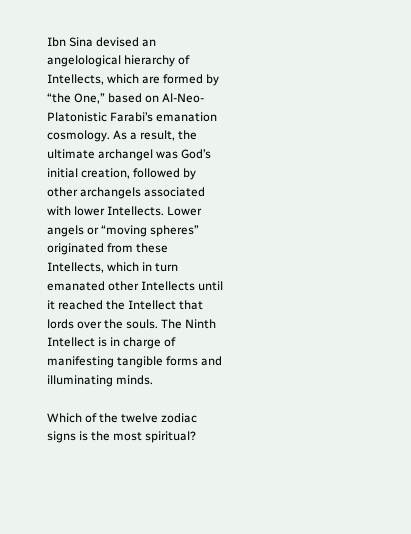Ibn Sina devised an angelological hierarchy of Intellects, which are formed by “the One,” based on Al-Neo-Platonistic Farabi’s emanation cosmology. As a result, the ultimate archangel was God’s initial creation, followed by other archangels associated with lower Intellects. Lower angels or “moving spheres” originated from these Intellects, which in turn emanated other Intellects until it reached the Intellect that lords over the souls. The Ninth Intellect is in charge of manifesting tangible forms and illuminating minds.

Which of the twelve zodiac signs is the most spiritual?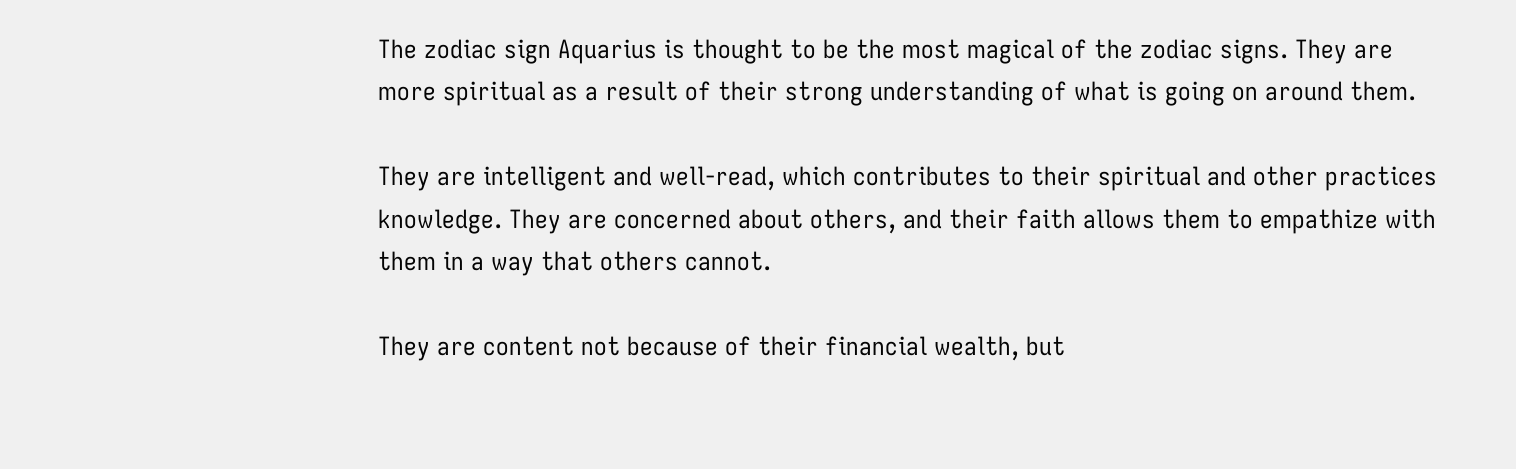The zodiac sign Aquarius is thought to be the most magical of the zodiac signs. They are more spiritual as a result of their strong understanding of what is going on around them.

They are intelligent and well-read, which contributes to their spiritual and other practices knowledge. They are concerned about others, and their faith allows them to empathize with them in a way that others cannot.

They are content not because of their financial wealth, but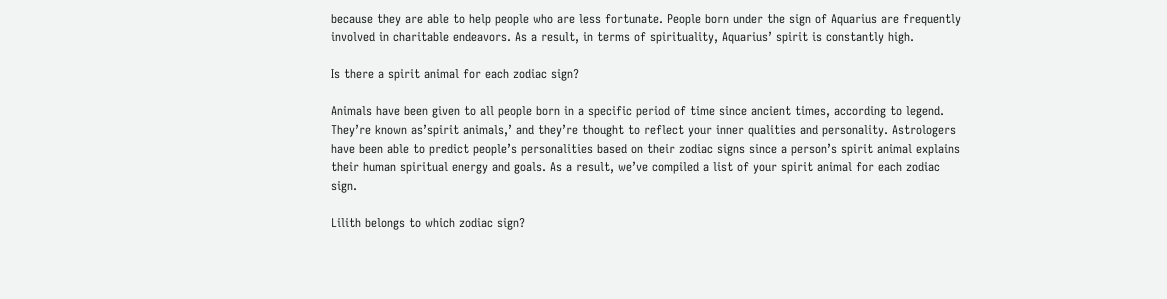because they are able to help people who are less fortunate. People born under the sign of Aquarius are frequently involved in charitable endeavors. As a result, in terms of spirituality, Aquarius’ spirit is constantly high.

Is there a spirit animal for each zodiac sign?

Animals have been given to all people born in a specific period of time since ancient times, according to legend. They’re known as’spirit animals,’ and they’re thought to reflect your inner qualities and personality. Astrologers have been able to predict people’s personalities based on their zodiac signs since a person’s spirit animal explains their human spiritual energy and goals. As a result, we’ve compiled a list of your spirit animal for each zodiac sign.

Lilith belongs to which zodiac sign?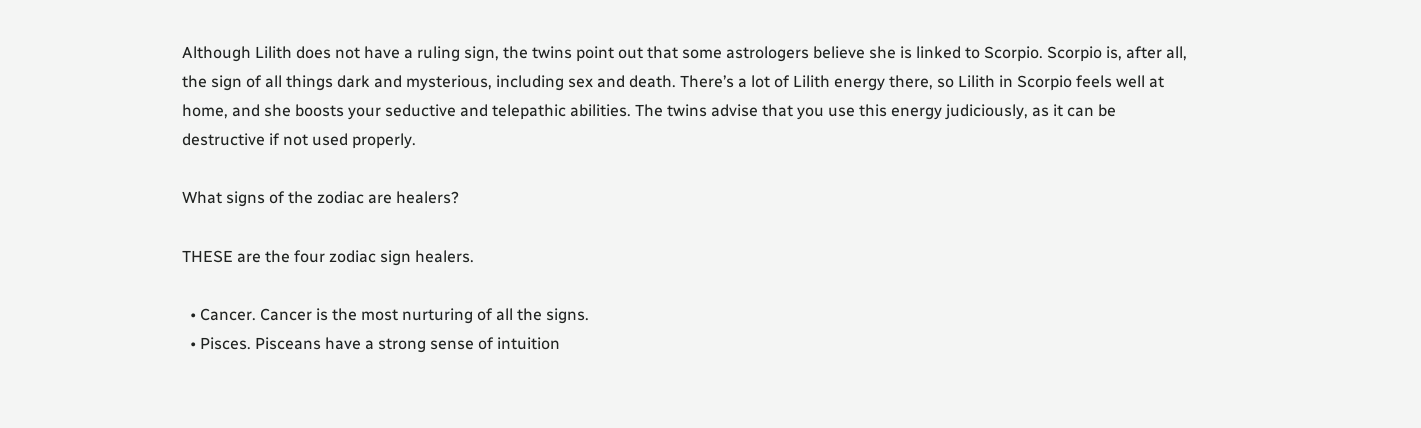Although Lilith does not have a ruling sign, the twins point out that some astrologers believe she is linked to Scorpio. Scorpio is, after all, the sign of all things dark and mysterious, including sex and death. There’s a lot of Lilith energy there, so Lilith in Scorpio feels well at home, and she boosts your seductive and telepathic abilities. The twins advise that you use this energy judiciously, as it can be destructive if not used properly.

What signs of the zodiac are healers?

THESE are the four zodiac sign healers.

  • Cancer. Cancer is the most nurturing of all the signs.
  • Pisces. Pisceans have a strong sense of intuition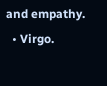and empathy.
  • Virgo.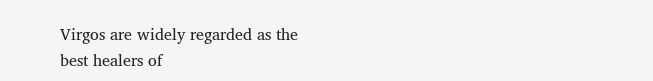Virgos are widely regarded as the best healers of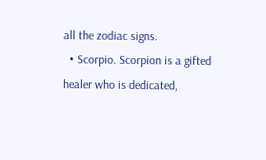all the zodiac signs.
  • Scorpio. Scorpion is a gifted healer who is dedicated,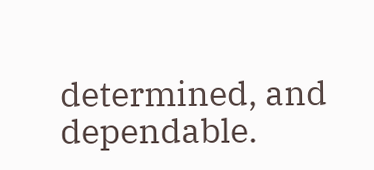determined, and dependable.